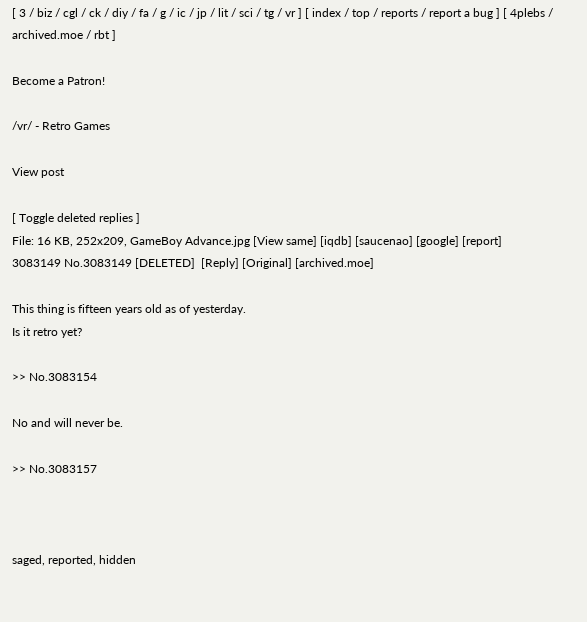[ 3 / biz / cgl / ck / diy / fa / g / ic / jp / lit / sci / tg / vr ] [ index / top / reports / report a bug ] [ 4plebs / archived.moe / rbt ]

Become a Patron!

/vr/ - Retro Games

View post

[ Toggle deleted replies ]
File: 16 KB, 252x209, GameBoy Advance.jpg [View same] [iqdb] [saucenao] [google] [report]
3083149 No.3083149 [DELETED]  [Reply] [Original] [archived.moe]

This thing is fifteen years old as of yesterday.
Is it retro yet?

>> No.3083154

No and will never be.

>> No.3083157



saged, reported, hidden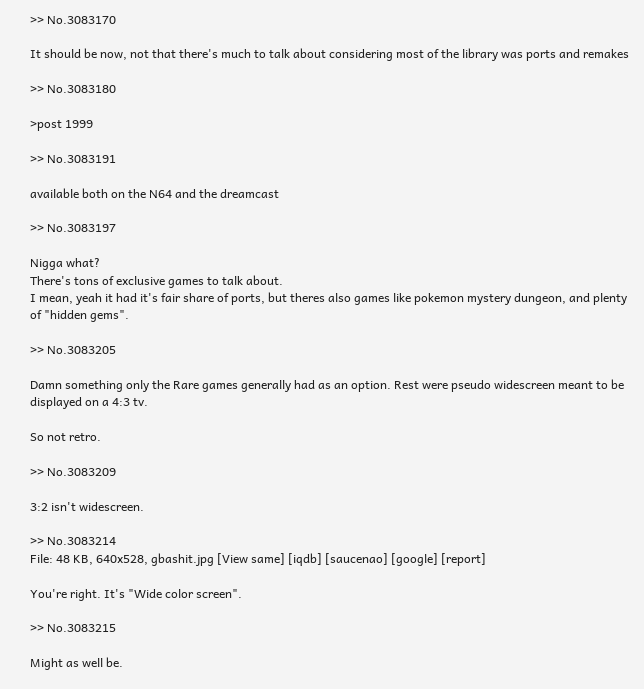>> No.3083170

It should be now, not that there's much to talk about considering most of the library was ports and remakes

>> No.3083180

>post 1999

>> No.3083191

available both on the N64 and the dreamcast

>> No.3083197

Nigga what?
There's tons of exclusive games to talk about.
I mean, yeah it had it's fair share of ports, but theres also games like pokemon mystery dungeon, and plenty of "hidden gems".

>> No.3083205

Damn something only the Rare games generally had as an option. Rest were pseudo widescreen meant to be displayed on a 4:3 tv.

So not retro.

>> No.3083209

3:2 isn't widescreen.

>> No.3083214
File: 48 KB, 640x528, gbashit.jpg [View same] [iqdb] [saucenao] [google] [report]

You're right. It's "Wide color screen".

>> No.3083215

Might as well be.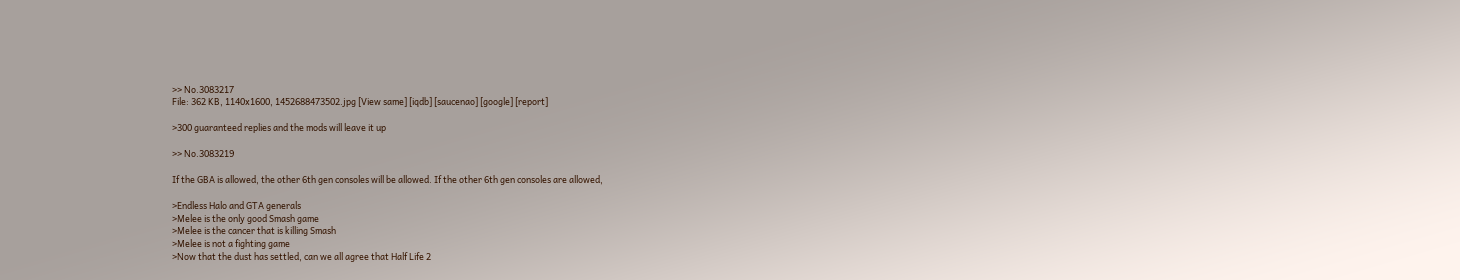>> No.3083217
File: 362 KB, 1140x1600, 1452688473502.jpg [View same] [iqdb] [saucenao] [google] [report]

>300 guaranteed replies and the mods will leave it up

>> No.3083219

If the GBA is allowed, the other 6th gen consoles will be allowed. If the other 6th gen consoles are allowed,

>Endless Halo and GTA generals
>Melee is the only good Smash game
>Melee is the cancer that is killing Smash
>Melee is not a fighting game
>Now that the dust has settled, can we all agree that Half Life 2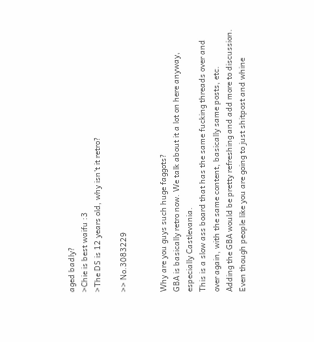aged badly?
>Chie is best waifu :3
>The DS is 12 years old, why isn't it retro?

>> No.3083229


Why are you guys such huge faggots?
GBA is basically retro now. We talk about it a lot on here anyway, especially Castlevania.
This is a slow ass board that has the same fucking threads over and over again, with the same content, basically same posts, etc.
Adding the GBA would be pretty refreshing and add more to discussion. Even though people like you are going to just shitpost and whine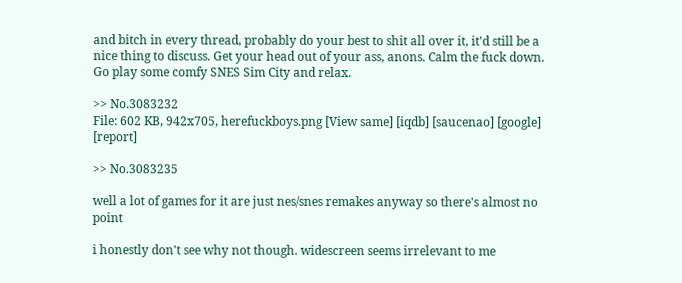and bitch in every thread, probably do your best to shit all over it, it'd still be a nice thing to discuss. Get your head out of your ass, anons. Calm the fuck down.
Go play some comfy SNES Sim City and relax.

>> No.3083232
File: 602 KB, 942x705, herefuckboys.png [View same] [iqdb] [saucenao] [google] [report]

>> No.3083235

well a lot of games for it are just nes/snes remakes anyway so there's almost no point

i honestly don't see why not though. widescreen seems irrelevant to me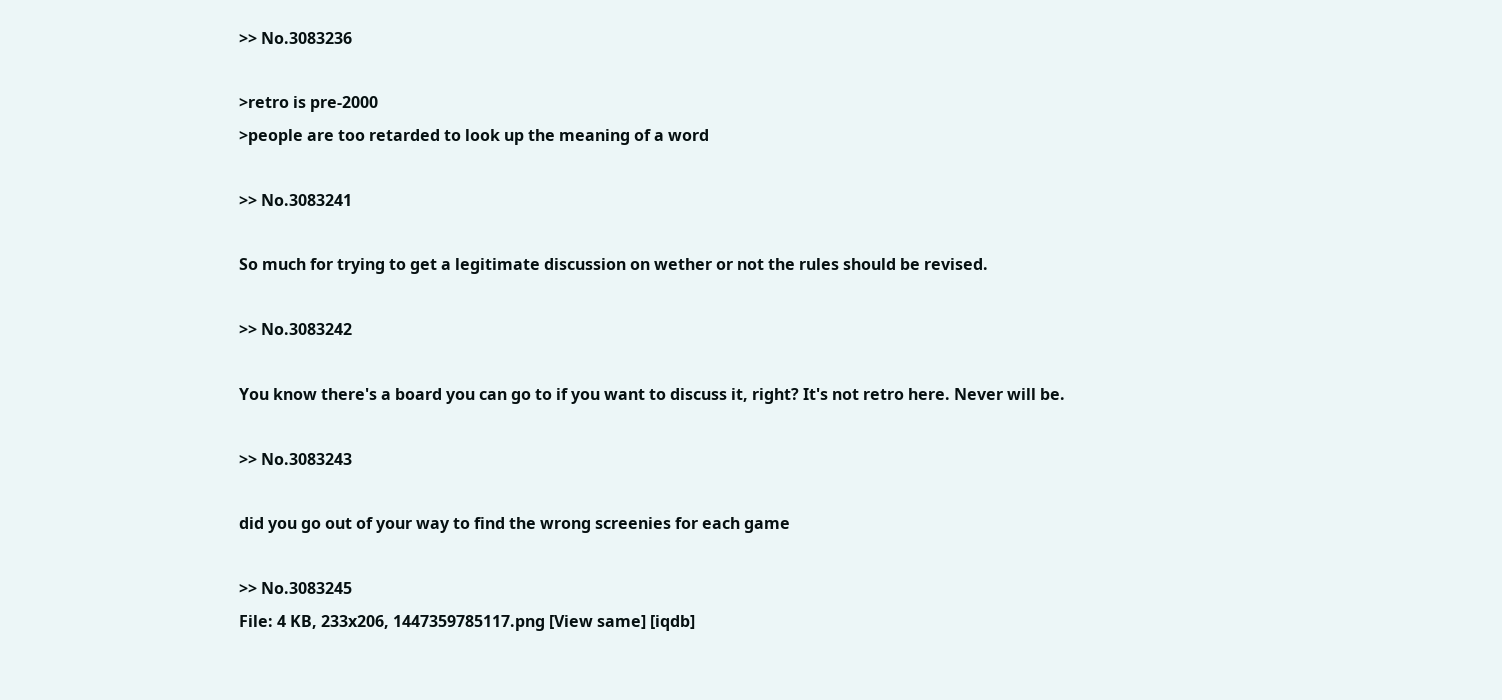>> No.3083236

>retro is pre-2000
>people are too retarded to look up the meaning of a word

>> No.3083241

So much for trying to get a legitimate discussion on wether or not the rules should be revised.

>> No.3083242

You know there's a board you can go to if you want to discuss it, right? It's not retro here. Never will be.

>> No.3083243

did you go out of your way to find the wrong screenies for each game

>> No.3083245
File: 4 KB, 233x206, 1447359785117.png [View same] [iqdb]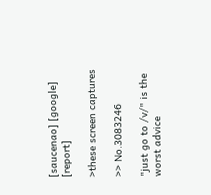[saucenao] [google] [report]

>these screen captures

>> No.3083246

"just go to /v/" is the worst advice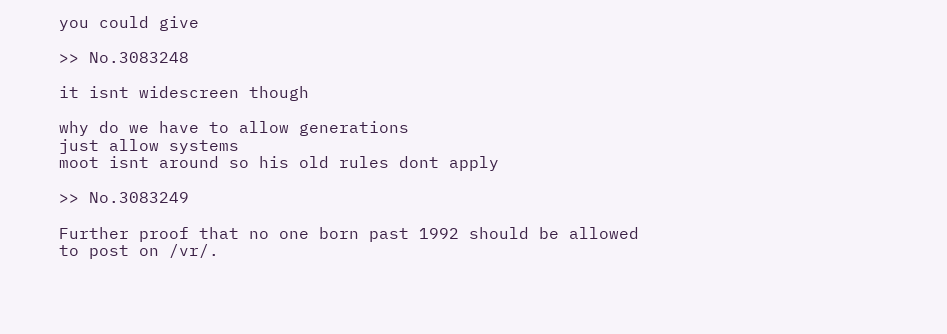you could give

>> No.3083248

it isnt widescreen though

why do we have to allow generations
just allow systems
moot isnt around so his old rules dont apply

>> No.3083249

Further proof that no one born past 1992 should be allowed to post on /vr/.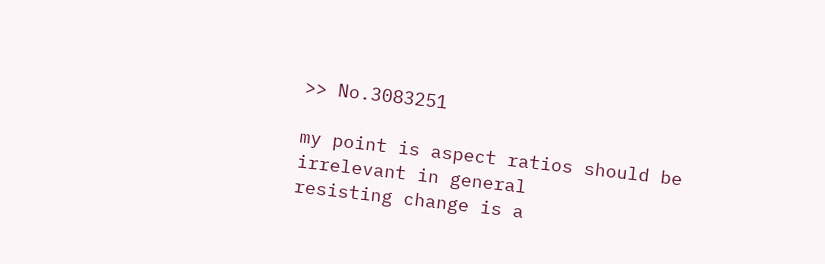>> No.3083251

my point is aspect ratios should be irrelevant in general
resisting change is a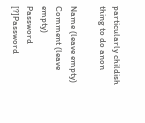particularly childish thing to do anon

Name (leave empty)
Comment (leave empty)
Password [?]Password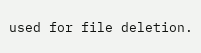used for file deletion.